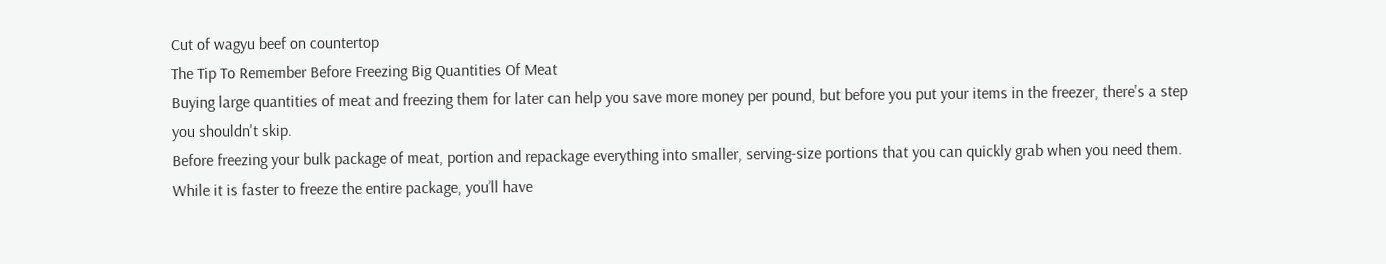Cut of wagyu beef on countertop
The Tip To Remember Before Freezing Big Quantities Of Meat
Buying large quantities of meat and freezing them for later can help you save more money per pound, but before you put your items in the freezer, there's a step you shouldn't skip.
Before freezing your bulk package of meat, portion and repackage everything into smaller, serving-size portions that you can quickly grab when you need them.
While it is faster to freeze the entire package, you’ll have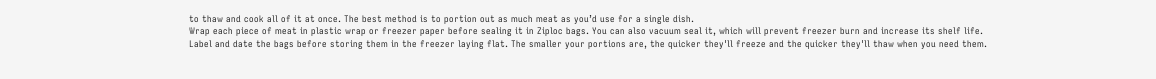to thaw and cook all of it at once. The best method is to portion out as much meat as you’d use for a single dish.
Wrap each piece of meat in plastic wrap or freezer paper before sealing it in Ziploc bags. You can also vacuum seal it, which will prevent freezer burn and increase its shelf life.
Label and date the bags before storing them in the freezer laying flat. The smaller your portions are, the quicker they'll freeze and the quicker they'll thaw when you need them.